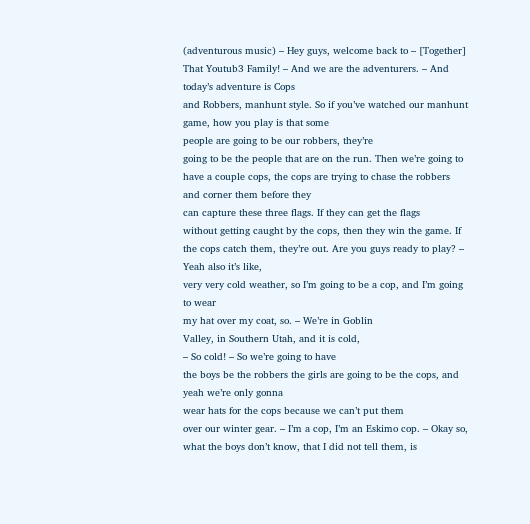(adventurous music) – Hey guys, welcome back to – [Together] That Youtub3 Family! – And we are the adventurers. – And today’s adventure is Cops
and Robbers, manhunt style. So if you’ve watched our manhunt game, how you play is that some
people are going to be our robbers, they’re
going to be the people that are on the run. Then we’re going to have a couple cops, the cops are trying to chase the robbers and corner them before they
can capture these three flags. If they can get the flags
without getting caught by the cops, then they win the game. If the cops catch them, they’re out. Are you guys ready to play? – Yeah also it’s like,
very very cold weather, so I’m going to be a cop, and I’m going to wear
my hat over my coat, so. – We’re in Goblin
Valley, in Southern Utah, and it is cold,
– So cold! – So we’re going to have
the boys be the robbers the girls are going to be the cops, and yeah we’re only gonna
wear hats for the cops because we can’t put them
over our winter gear. – I’m a cop, I’m an Eskimo cop. – Okay so, what the boys don’t know, that I did not tell them, is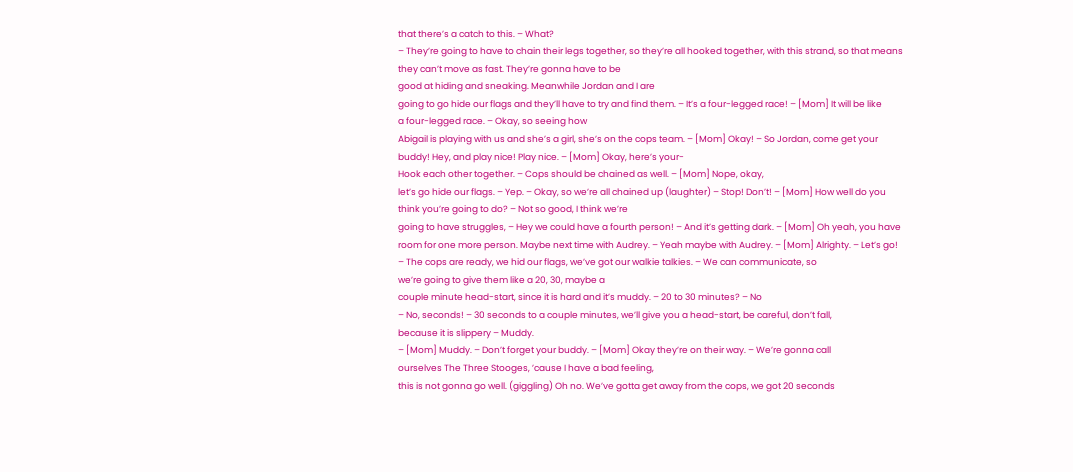that there’s a catch to this. – What?
– They’re going to have to chain their legs together, so they’re all hooked together, with this strand, so that means they can’t move as fast. They’re gonna have to be
good at hiding and sneaking. Meanwhile Jordan and I are
going to go hide our flags and they’ll have to try and find them. – It’s a four-legged race! – [Mom] It will be like
a four-legged race. – Okay, so seeing how
Abigail is playing with us and she’s a girl, she’s on the cops team. – [Mom] Okay! – So Jordan, come get your buddy! Hey, and play nice! Play nice. – [Mom] Okay, here’s your-
Hook each other together. – Cops should be chained as well. – [Mom] Nope, okay,
let’s go hide our flags. – Yep. – Okay, so we’re all chained up (laughter) – Stop! Don’t! – [Mom] How well do you
think you’re going to do? – Not so good, I think we’re
going to have struggles, – Hey we could have a fourth person! – And it’s getting dark. – [Mom] Oh yeah, you have
room for one more person. Maybe next time with Audrey. – Yeah maybe with Audrey. – [Mom] Alrighty. – Let’s go! – The cops are ready, we hid our flags, we’ve got our walkie talkies. – We can communicate, so
we’re going to give them like a 20, 30, maybe a
couple minute head-start, since it is hard and it’s muddy. – 20 to 30 minutes? – No
– No, seconds! – 30 seconds to a couple minutes, we’ll give you a head-start, be careful, don’t fall,
because it is slippery – Muddy.
– [Mom] Muddy. – Don’t forget your buddy. – [Mom] Okay they’re on their way. – We’re gonna call
ourselves The Three Stooges, ’cause I have a bad feeling,
this is not gonna go well. (giggling) Oh no. We’ve gotta get away from the cops, we got 20 seconds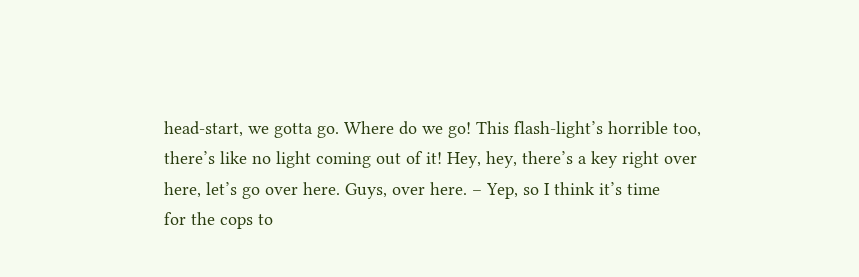head-start, we gotta go. Where do we go! This flash-light’s horrible too, there’s like no light coming out of it! Hey, hey, there’s a key right over here, let’s go over here. Guys, over here. – Yep, so I think it’s time
for the cops to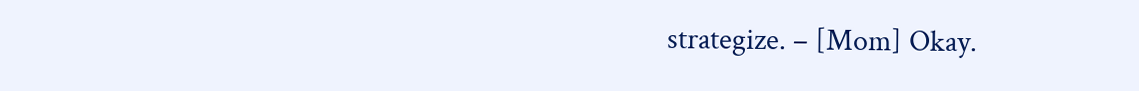strategize. – [Mom] Okay.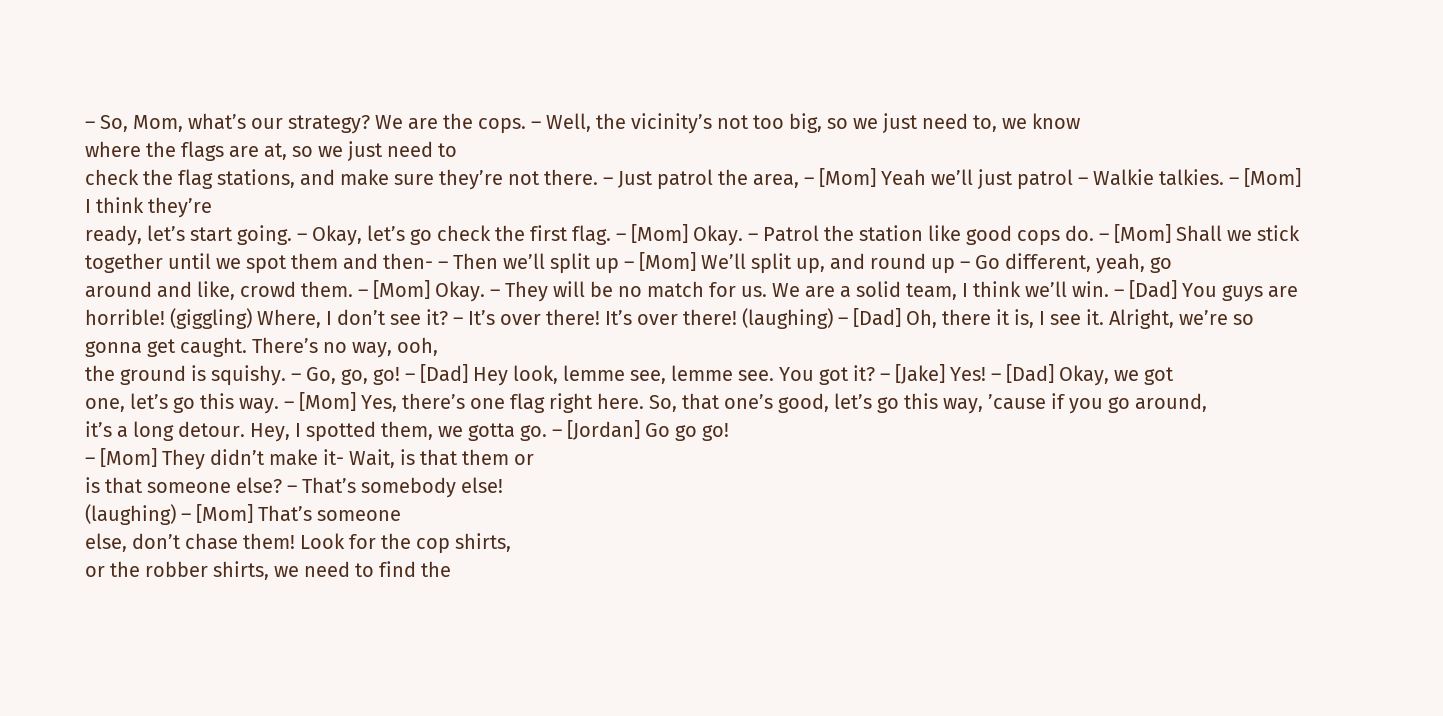– So, Mom, what’s our strategy? We are the cops. – Well, the vicinity’s not too big, so we just need to, we know
where the flags are at, so we just need to
check the flag stations, and make sure they’re not there. – Just patrol the area, – [Mom] Yeah we’ll just patrol – Walkie talkies. – [Mom] I think they’re
ready, let’s start going. – Okay, let’s go check the first flag. – [Mom] Okay. – Patrol the station like good cops do. – [Mom] Shall we stick together until we spot them and then- – Then we’ll split up – [Mom] We’ll split up, and round up – Go different, yeah, go
around and like, crowd them. – [Mom] Okay. – They will be no match for us. We are a solid team, I think we’ll win. – [Dad] You guys are horrible! (giggling) Where, I don’t see it? – It’s over there! It’s over there! (laughing) – [Dad] Oh, there it is, I see it. Alright, we’re so gonna get caught. There’s no way, ooh,
the ground is squishy. – Go, go, go! – [Dad] Hey look, lemme see, lemme see. You got it? – [Jake] Yes! – [Dad] Okay, we got
one, let’s go this way. – [Mom] Yes, there’s one flag right here. So, that one’s good, let’s go this way, ’cause if you go around,
it’s a long detour. Hey, I spotted them, we gotta go. – [Jordan] Go go go!
– [Mom] They didn’t make it- Wait, is that them or
is that someone else? – That’s somebody else!
(laughing) – [Mom] That’s someone
else, don’t chase them! Look for the cop shirts,
or the robber shirts, we need to find the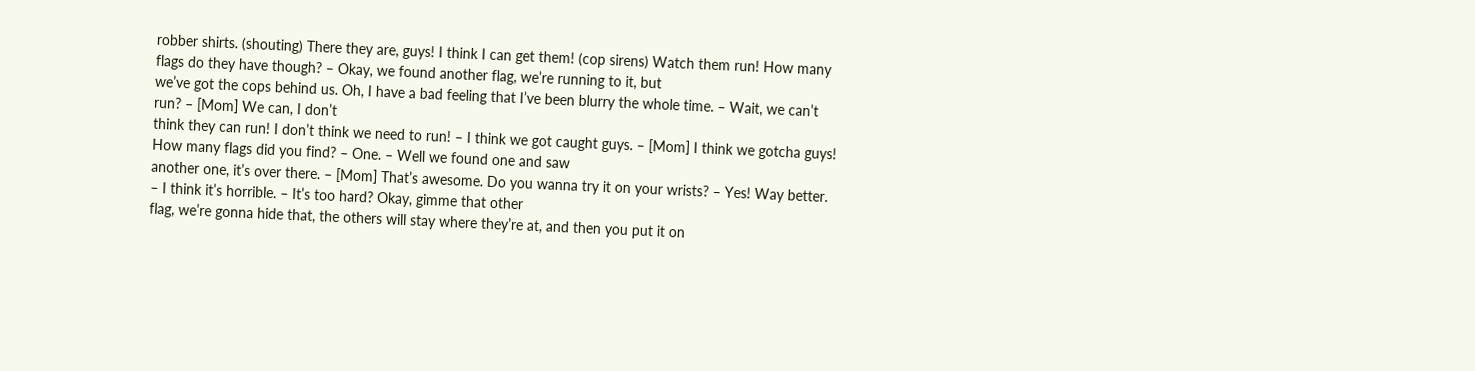robber shirts. (shouting) There they are, guys! I think I can get them! (cop sirens) Watch them run! How many flags do they have though? – Okay, we found another flag, we’re running to it, but
we’ve got the cops behind us. Oh, I have a bad feeling that I’ve been blurry the whole time. – Wait, we can’t run? – [Mom] We can, I don’t
think they can run! I don’t think we need to run! – I think we got caught guys. – [Mom] I think we gotcha guys! How many flags did you find? – One. – Well we found one and saw
another one, it’s over there. – [Mom] That’s awesome. Do you wanna try it on your wrists? – Yes! Way better.
– I think it’s horrible. – It’s too hard? Okay, gimme that other
flag, we’re gonna hide that, the others will stay where they’re at, and then you put it on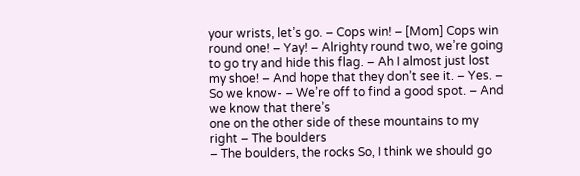your wrists, let’s go. – Cops win! – [Mom] Cops win round one! – Yay! – Alrighty round two, we’re going to go try and hide this flag. – Ah I almost just lost my shoe! – And hope that they don’t see it. – Yes. – So we know- – We’re off to find a good spot. – And we know that there’s
one on the other side of these mountains to my right – The boulders
– The boulders, the rocks So, I think we should go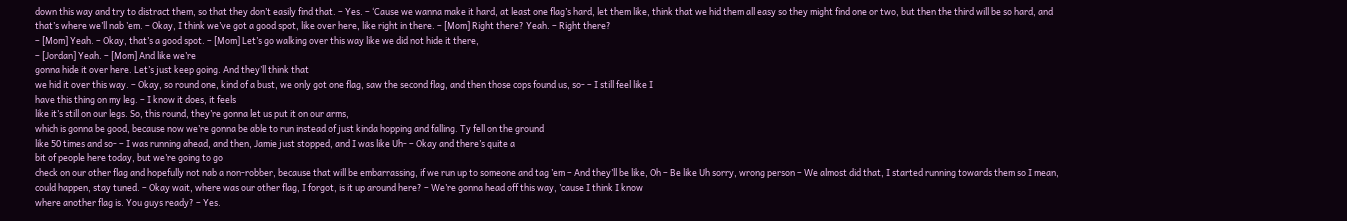down this way and try to distract them, so that they don’t easily find that. – Yes. – ‘Cause we wanna make it hard, at least one flag’s hard, let them like, think that we hid them all easy so they might find one or two, but then the third will be so hard, and that’s where we’ll nab ’em. – Okay, I think we’ve got a good spot, like over here, like right in there. – [Mom] Right there? Yeah. – Right there?
– [Mom] Yeah. – Okay, that’s a good spot. – [Mom] Let’s go walking over this way like we did not hide it there,
– [Jordan] Yeah. – [Mom] And like we’re
gonna hide it over here. Let’s just keep going. And they’ll think that
we hid it over this way. – Okay, so round one, kind of a bust, we only got one flag, saw the second flag, and then those cops found us, so- – I still feel like I
have this thing on my leg. – I know it does, it feels
like it’s still on our legs. So, this round, they’re gonna let us put it on our arms,
which is gonna be good, because now we’re gonna be able to run instead of just kinda hopping and falling. Ty fell on the ground
like 50 times and so- – I was running ahead, and then, Jamie just stopped, and I was like Uh- – Okay and there’s quite a
bit of people here today, but we’re going to go
check on our other flag and hopefully not nab a non-robber, because that will be embarrassing, if we run up to someone and tag ’em – And they’ll be like, Oh – Be like Uh sorry, wrong person – We almost did that, I started running towards them so I mean,
could happen, stay tuned. – Okay wait, where was our other flag, I forgot, is it up around here? – We’re gonna head off this way, ’cause I think I know
where another flag is. You guys ready? – Yes.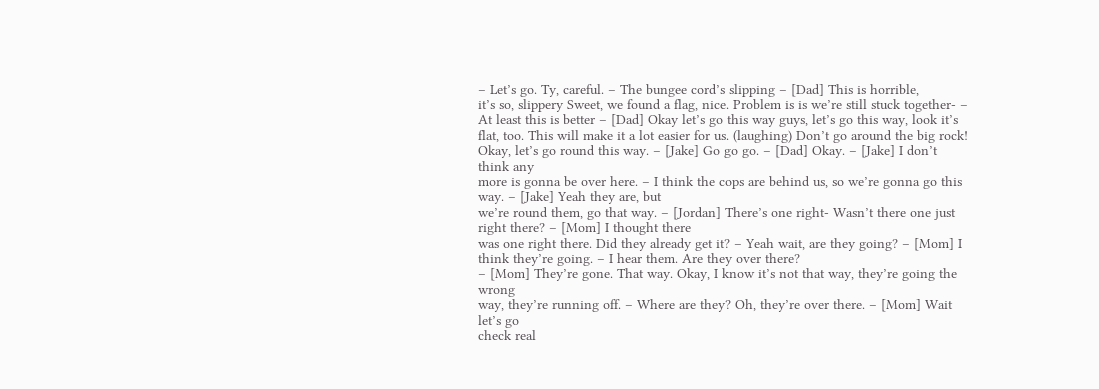– Let’s go. Ty, careful. – The bungee cord’s slipping – [Dad] This is horrible,
it’s so, slippery Sweet, we found a flag, nice. Problem is is we’re still stuck together- – At least this is better – [Dad] Okay let’s go this way guys, let’s go this way, look it’s flat, too. This will make it a lot easier for us. (laughing) Don’t go around the big rock! Okay, let’s go round this way. – [Jake] Go go go. – [Dad] Okay. – [Jake] I don’t think any
more is gonna be over here. – I think the cops are behind us, so we’re gonna go this way. – [Jake] Yeah they are, but
we’re round them, go that way. – [Jordan] There’s one right- Wasn’t there one just right there? – [Mom] I thought there
was one right there. Did they already get it? – Yeah wait, are they going? – [Mom] I think they’re going. – I hear them. Are they over there?
– [Mom] They’re gone. That way. Okay, I know it’s not that way, they’re going the wrong
way, they’re running off. – Where are they? Oh, they’re over there. – [Mom] Wait let’s go
check real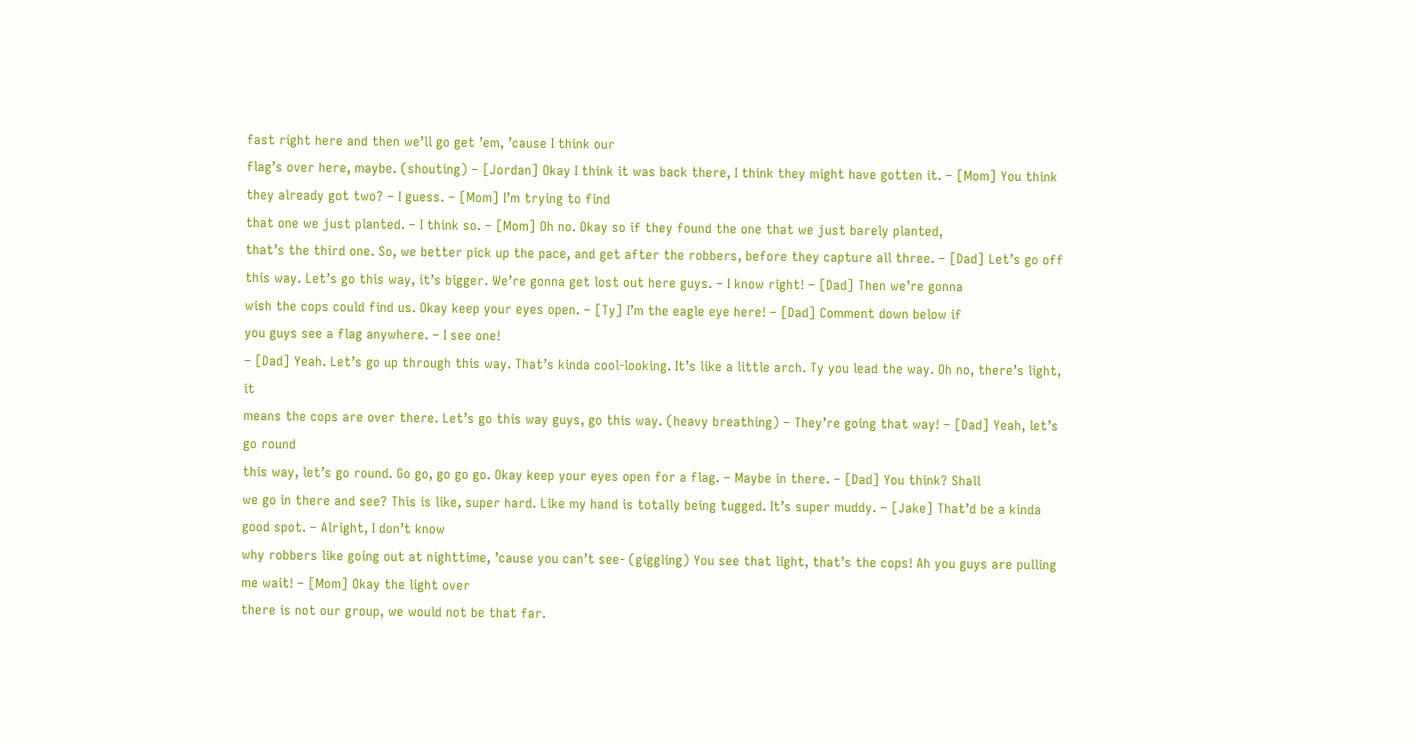fast right here and then we’ll go get ’em, ’cause I think our
flag’s over here, maybe. (shouting) – [Jordan] Okay I think it was back there, I think they might have gotten it. – [Mom] You think they already got two? – I guess. – [Mom] I’m trying to find
that one we just planted. – I think so. – [Mom] Oh no. Okay so if they found the one that we just barely planted,
that’s the third one. So, we better pick up the pace, and get after the robbers, before they capture all three. – [Dad] Let’s go off this way. Let’s go this way, it’s bigger. We’re gonna get lost out here guys. – I know right! – [Dad] Then we’re gonna
wish the cops could find us. Okay keep your eyes open. – [Ty] I’m the eagle eye here! – [Dad] Comment down below if
you guys see a flag anywhere. – I see one!
– [Dad] Yeah. Let’s go up through this way. That’s kinda cool-looking. It’s like a little arch. Ty you lead the way. Oh no, there’s light, it
means the cops are over there. Let’s go this way guys, go this way. (heavy breathing) – They’re going that way! – [Dad] Yeah, let’s go round
this way, let’s go round. Go go, go go go. Okay keep your eyes open for a flag. – Maybe in there. – [Dad] You think? Shall
we go in there and see? This is like, super hard. Like my hand is totally being tugged. It’s super muddy. – [Jake] That’d be a kinda good spot. – Alright, I don’t know
why robbers like going out at nighttime, ’cause you can’t see- (giggling) You see that light, that’s the cops! Ah you guys are pulling me wait! – [Mom] Okay the light over
there is not our group, we would not be that far.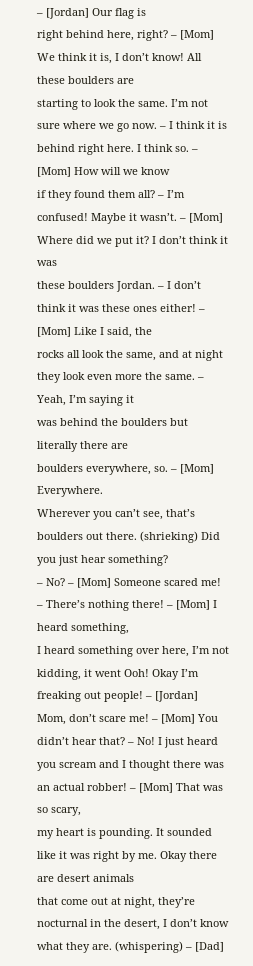– [Jordan] Our flag is
right behind here, right? – [Mom] We think it is, I don’t know! All these boulders are
starting to look the same. I’m not sure where we go now. – I think it is behind right here. I think so. – [Mom] How will we know
if they found them all? – I’m confused! Maybe it wasn’t. – [Mom] Where did we put it? I don’t think it was
these boulders Jordan. – I don’t think it was these ones either! – [Mom] Like I said, the
rocks all look the same, and at night they look even more the same. – Yeah, I’m saying it
was behind the boulders but literally there are
boulders everywhere, so. – [Mom] Everywhere.
Wherever you can’t see, that’s boulders out there. (shrieking) Did you just hear something?
– No? – [Mom] Someone scared me! – There’s nothing there! – [Mom] I heard something,
I heard something over here, I’m not kidding, it went Ooh! Okay I’m freaking out people! – [Jordan] Mom, don’t scare me! – [Mom] You didn’t hear that? – No! I just heard you scream and I thought there was an actual robber! – [Mom] That was so scary,
my heart is pounding. It sounded like it was right by me. Okay there are desert animals
that come out at night, they’re nocturnal in the desert, I don’t know what they are. (whispering) – [Dad]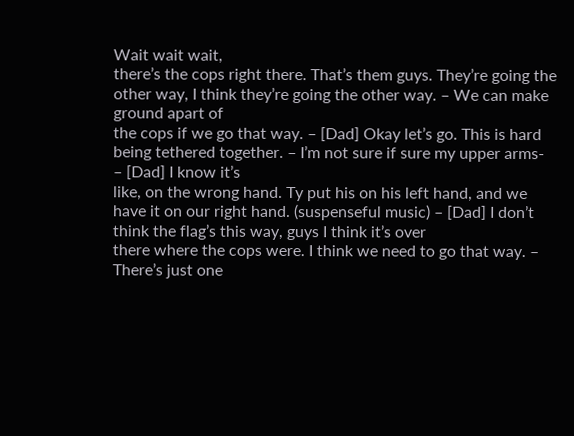Wait wait wait,
there’s the cops right there. That’s them guys. They’re going the other way, I think they’re going the other way. – We can make ground apart of
the cops if we go that way. – [Dad] Okay let’s go. This is hard being tethered together. – I’m not sure if sure my upper arms- – [Dad] I know it’s
like, on the wrong hand. Ty put his on his left hand, and we have it on our right hand. (suspenseful music) – [Dad] I don’t think the flag’s this way, guys I think it’s over
there where the cops were. I think we need to go that way. – There’s just one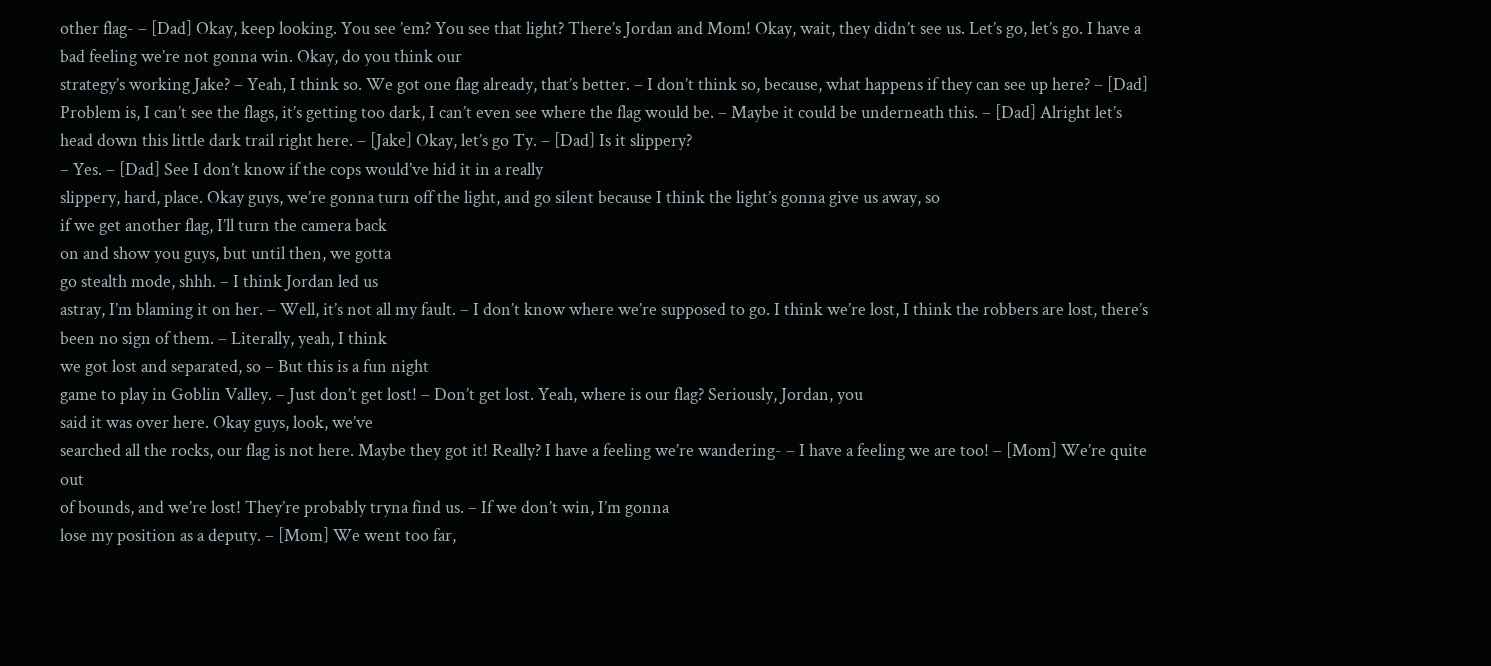other flag- – [Dad] Okay, keep looking. You see ’em? You see that light? There’s Jordan and Mom! Okay, wait, they didn’t see us. Let’s go, let’s go. I have a bad feeling we’re not gonna win. Okay, do you think our
strategy’s working Jake? – Yeah, I think so. We got one flag already, that’s better. – I don’t think so, because, what happens if they can see up here? – [Dad] Problem is, I can’t see the flags, it’s getting too dark, I can’t even see where the flag would be. – Maybe it could be underneath this. – [Dad] Alright let’s head down this little dark trail right here. – [Jake] Okay, let’s go Ty. – [Dad] Is it slippery?
– Yes. – [Dad] See I don’t know if the cops would’ve hid it in a really
slippery, hard, place. Okay guys, we’re gonna turn off the light, and go silent because I think the light’s gonna give us away, so
if we get another flag, I’ll turn the camera back
on and show you guys, but until then, we gotta
go stealth mode, shhh. – I think Jordan led us
astray, I’m blaming it on her. – Well, it’s not all my fault. – I don’t know where we’re supposed to go. I think we’re lost, I think the robbers are lost, there’s been no sign of them. – Literally, yeah, I think
we got lost and separated, so – But this is a fun night
game to play in Goblin Valley. – Just don’t get lost! – Don’t get lost. Yeah, where is our flag? Seriously, Jordan, you
said it was over here. Okay guys, look, we’ve
searched all the rocks, our flag is not here. Maybe they got it! Really? I have a feeling we’re wandering- – I have a feeling we are too! – [Mom] We’re quite out
of bounds, and we’re lost! They’re probably tryna find us. – If we don’t win, I’m gonna
lose my position as a deputy. – [Mom] We went too far,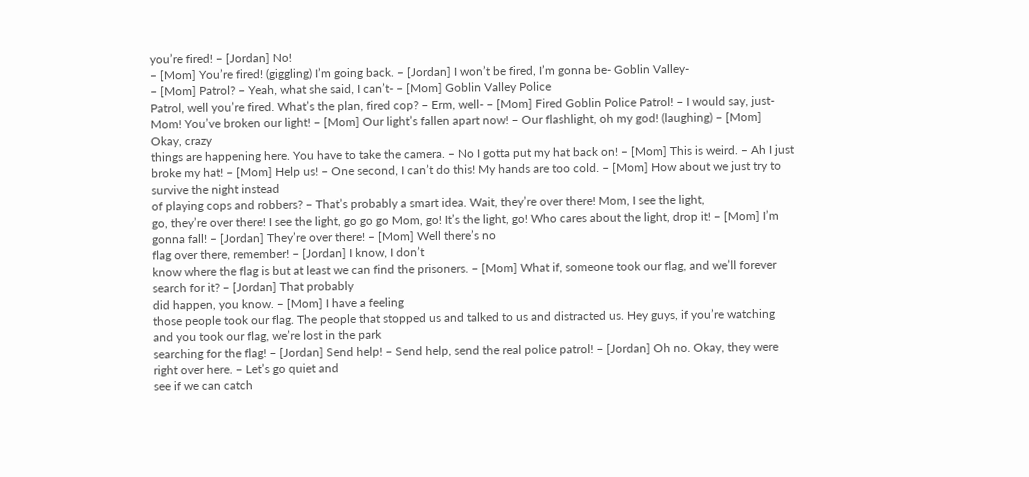you’re fired! – [Jordan] No!
– [Mom] You’re fired! (giggling) I’m going back. – [Jordan] I won’t be fired, I’m gonna be- Goblin Valley-
– [Mom] Patrol? – Yeah, what she said, I can’t- – [Mom] Goblin Valley Police
Patrol, well you’re fired. What’s the plan, fired cop? – Erm, well- – [Mom] Fired Goblin Police Patrol! – I would say, just- Mom! You’ve broken our light! – [Mom] Our light’s fallen apart now! – Our flashlight, oh my god! (laughing) – [Mom] Okay, crazy
things are happening here. You have to take the camera. – No I gotta put my hat back on! – [Mom] This is weird. – Ah I just broke my hat! – [Mom] Help us! – One second, I can’t do this! My hands are too cold. – [Mom] How about we just try to survive the night instead
of playing cops and robbers? – That’s probably a smart idea. Wait, they’re over there! Mom, I see the light,
go, they’re over there! I see the light, go go go Mom, go! It’s the light, go! Who cares about the light, drop it! – [Mom] I’m gonna fall! – [Jordan] They’re over there! – [Mom] Well there’s no
flag over there, remember! – [Jordan] I know, I don’t
know where the flag is but at least we can find the prisoners. – [Mom] What if, someone took our flag, and we’ll forever search for it? – [Jordan] That probably
did happen, you know. – [Mom] I have a feeling
those people took our flag. The people that stopped us and talked to us and distracted us. Hey guys, if you’re watching
and you took our flag, we’re lost in the park
searching for the flag! – [Jordan] Send help! – Send help, send the real police patrol! – [Jordan] Oh no. Okay, they were right over here. – Let’s go quiet and
see if we can catch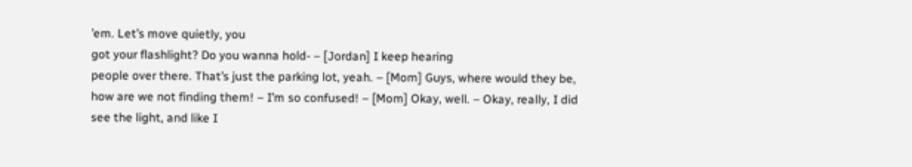’em. Let’s move quietly, you
got your flashlight? Do you wanna hold- – [Jordan] I keep hearing
people over there. That’s just the parking lot, yeah. – [Mom] Guys, where would they be, how are we not finding them! – I’m so confused! – [Mom] Okay, well. – Okay, really, I did see the light, and like I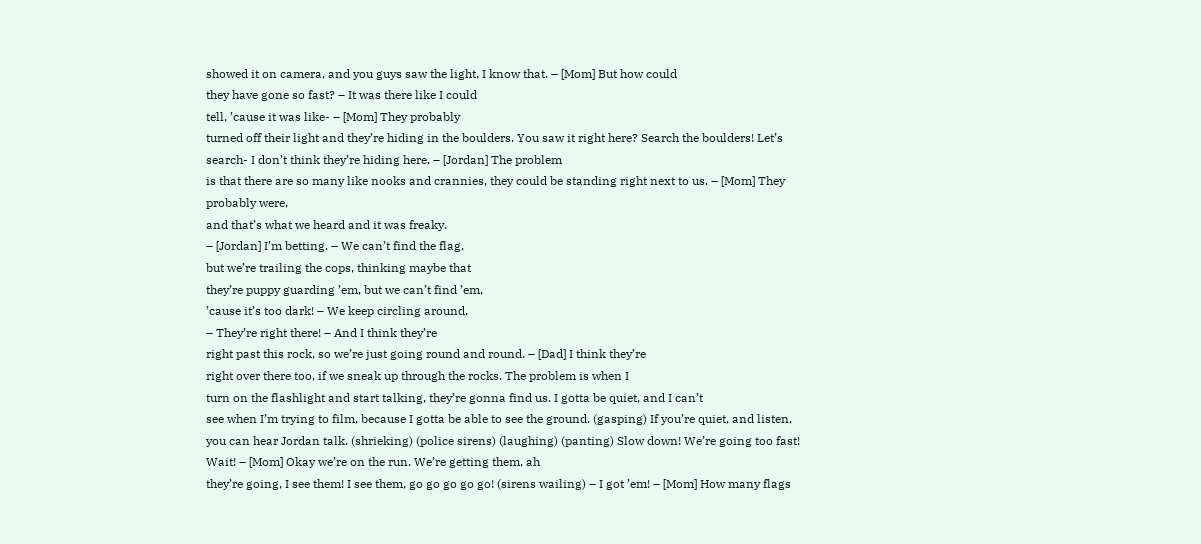showed it on camera, and you guys saw the light, I know that. – [Mom] But how could
they have gone so fast? – It was there like I could
tell, ’cause it was like- – [Mom] They probably
turned off their light and they’re hiding in the boulders. You saw it right here? Search the boulders! Let’s search- I don’t think they’re hiding here. – [Jordan] The problem
is that there are so many like nooks and crannies, they could be standing right next to us. – [Mom] They probably were,
and that’s what we heard and it was freaky.
– [Jordan] I’m betting. – We can’t find the flag,
but we’re trailing the cops, thinking maybe that
they’re puppy guarding ’em, but we can’t find ’em,
’cause it’s too dark! – We keep circling around,
– They’re right there! – And I think they’re
right past this rock, so we’re just going round and round. – [Dad] I think they’re
right over there too, if we sneak up through the rocks. The problem is when I
turn on the flashlight and start talking, they’re gonna find us. I gotta be quiet, and I can’t
see when I’m trying to film, because I gotta be able to see the ground. (gasping) If you’re quiet, and listen,
you can hear Jordan talk. (shrieking) (police sirens) (laughing) (panting) Slow down! We’re going too fast! Wait! – [Mom] Okay we’re on the run. We’re getting them, ah
they’re going, I see them! I see them, go go go go go! (sirens wailing) – I got ’em! – [Mom] How many flags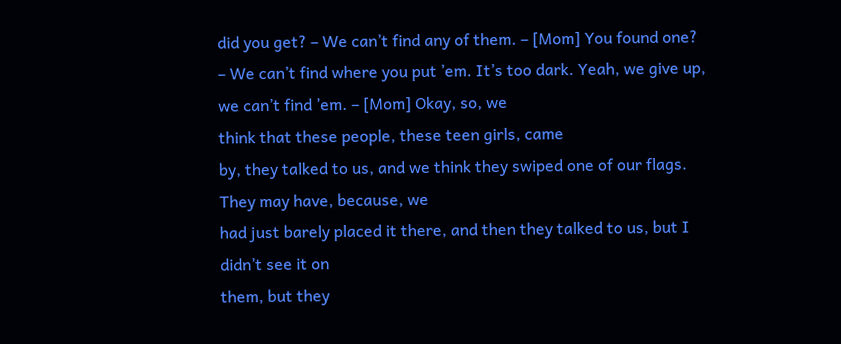did you get? – We can’t find any of them. – [Mom] You found one? – We can’t find where you put ’em. It’s too dark. Yeah, we give up, we can’t find ’em. – [Mom] Okay, so, we
think that these people, these teen girls, came
by, they talked to us, and we think they swiped one of our flags. They may have, because, we
had just barely placed it there, and then they talked to us, but I didn’t see it on
them, but they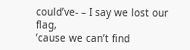could’ve- – I say we lost our flag,
’cause we can’t find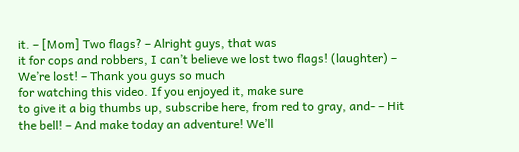it. – [Mom] Two flags? – Alright guys, that was
it for cops and robbers, I can’t believe we lost two flags! (laughter) – We’re lost! – Thank you guys so much
for watching this video. If you enjoyed it, make sure
to give it a big thumbs up, subscribe here, from red to gray, and- – Hit the bell! – And make today an adventure! We’ll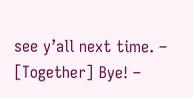see y’all next time. – [Together] Bye! –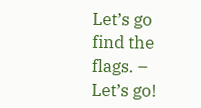Let’s go find the flags. – Let’s go!